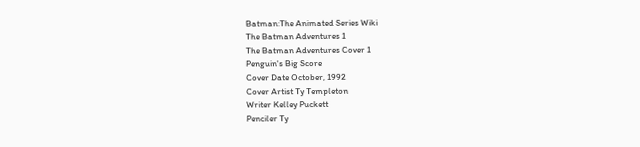Batman:The Animated Series Wiki
The Batman Adventures 1
The Batman Adventures Cover 1
Penguin's Big Score
Cover Date October, 1992
Cover Artist Ty Templeton
Writer Kelley Puckett
Penciler Ty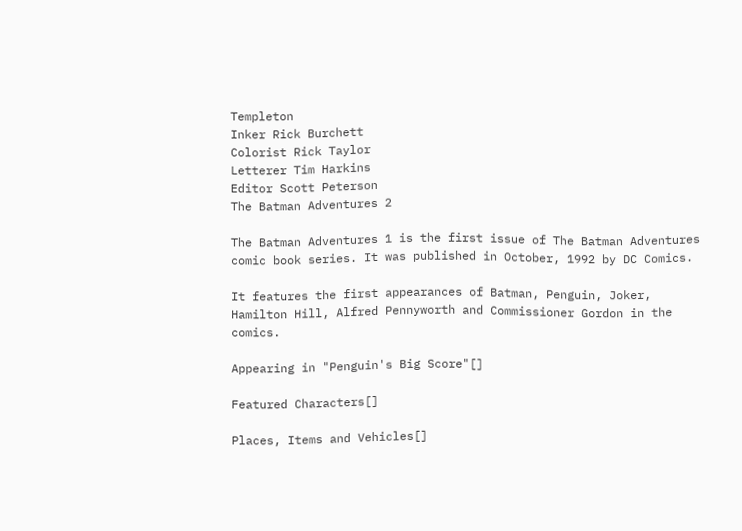Templeton
Inker Rick Burchett
Colorist Rick Taylor
Letterer Tim Harkins
Editor Scott Peterson
The Batman Adventures 2

The Batman Adventures 1 is the first issue of The Batman Adventures comic book series. It was published in October, 1992 by DC Comics.

It features the first appearances of Batman, Penguin, Joker, Hamilton Hill, Alfred Pennyworth and Commissioner Gordon in the comics.

Appearing in "Penguin's Big Score"[]

Featured Characters[]

Places, Items and Vehicles[]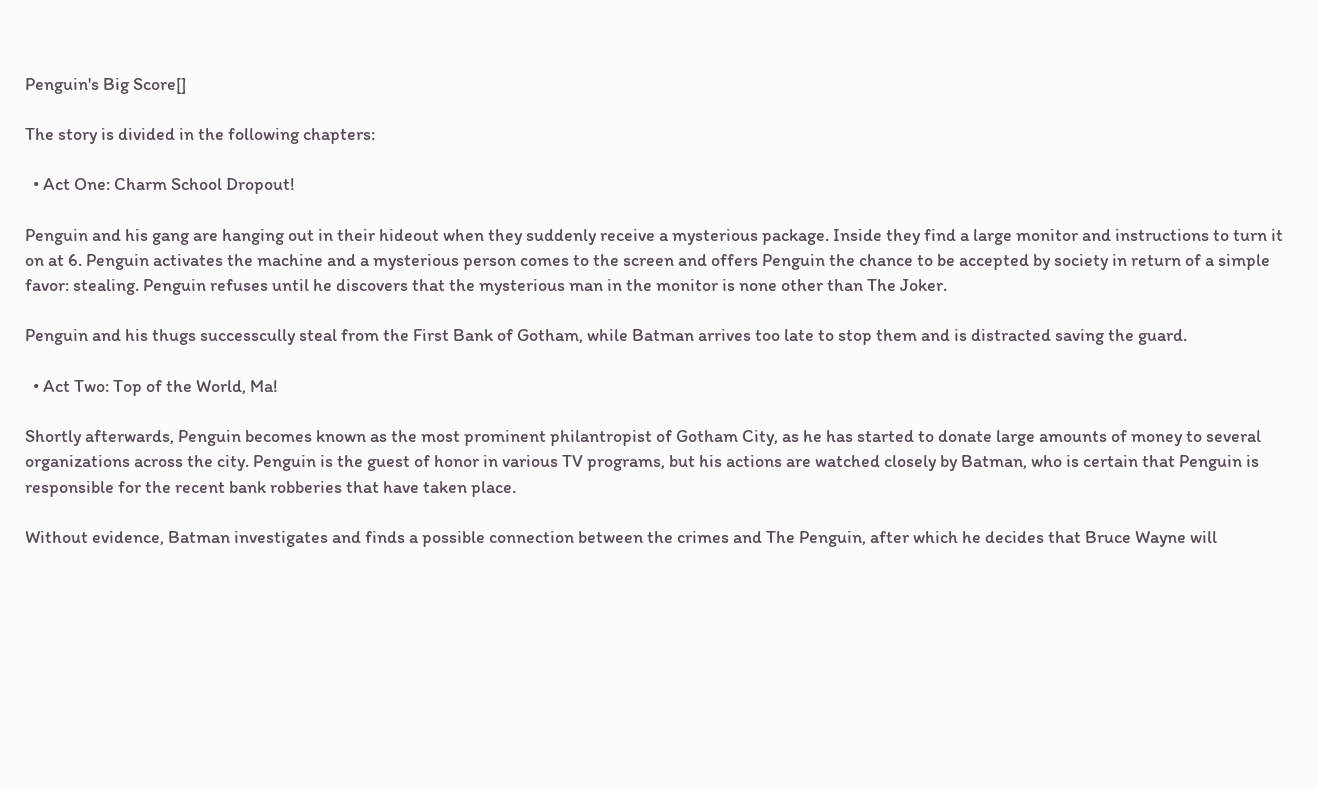Penguin's Big Score[]

The story is divided in the following chapters:

  • Act One: Charm School Dropout!

Penguin and his gang are hanging out in their hideout when they suddenly receive a mysterious package. Inside they find a large monitor and instructions to turn it on at 6. Penguin activates the machine and a mysterious person comes to the screen and offers Penguin the chance to be accepted by society in return of a simple favor: stealing. Penguin refuses until he discovers that the mysterious man in the monitor is none other than The Joker.

Penguin and his thugs successcully steal from the First Bank of Gotham, while Batman arrives too late to stop them and is distracted saving the guard.

  • Act Two: Top of the World, Ma!

Shortly afterwards, Penguin becomes known as the most prominent philantropist of Gotham City, as he has started to donate large amounts of money to several organizations across the city. Penguin is the guest of honor in various TV programs, but his actions are watched closely by Batman, who is certain that Penguin is responsible for the recent bank robberies that have taken place.

Without evidence, Batman investigates and finds a possible connection between the crimes and The Penguin, after which he decides that Bruce Wayne will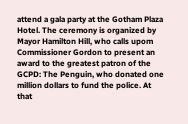attend a gala party at the Gotham Plaza Hotel. The ceremony is organized by Mayor Hamilton Hill, who calls upom Commissioner Gordon to present an award to the greatest patron of the GCPD: The Penguin, who donated one million dollars to fund the police. At that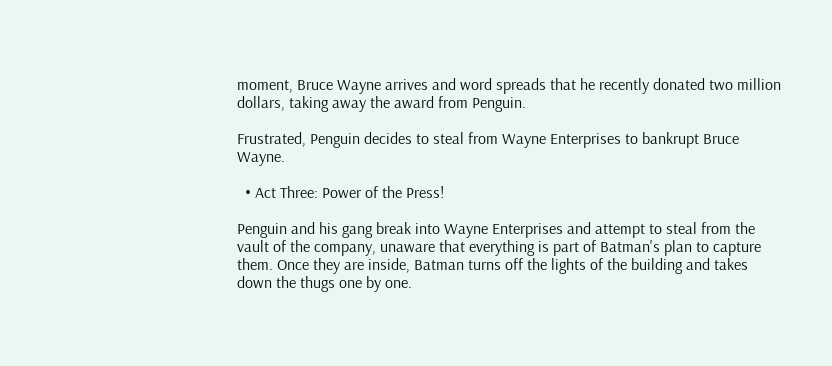moment, Bruce Wayne arrives and word spreads that he recently donated two million dollars, taking away the award from Penguin.

Frustrated, Penguin decides to steal from Wayne Enterprises to bankrupt Bruce Wayne.

  • Act Three: Power of the Press!

Penguin and his gang break into Wayne Enterprises and attempt to steal from the vault of the company, unaware that everything is part of Batman's plan to capture them. Once they are inside, Batman turns off the lights of the building and takes down the thugs one by one.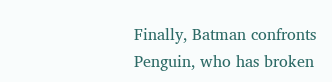Finally, Batman confronts Penguin, who has broken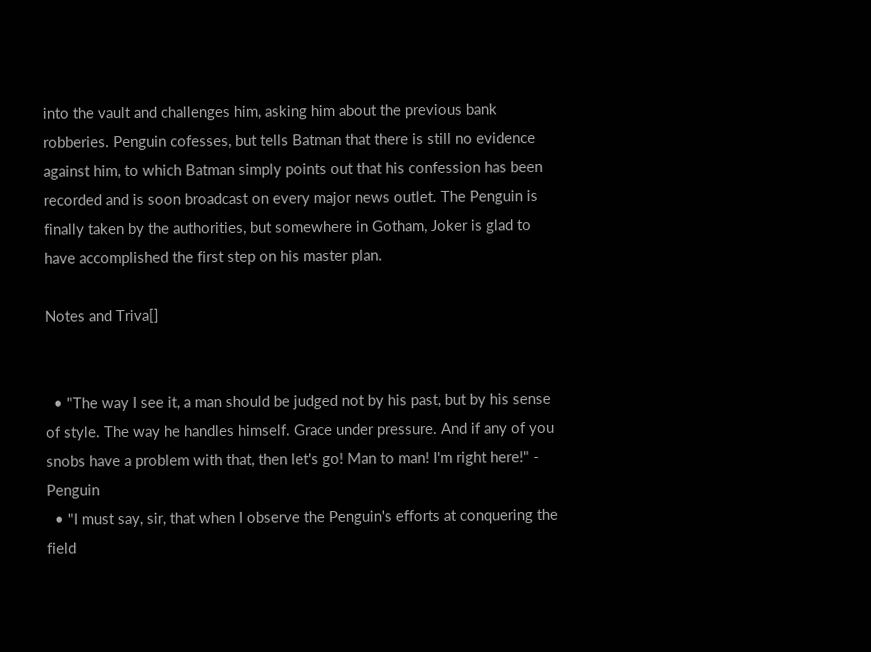into the vault and challenges him, asking him about the previous bank robberies. Penguin cofesses, but tells Batman that there is still no evidence against him, to which Batman simply points out that his confession has been recorded and is soon broadcast on every major news outlet. The Penguin is finally taken by the authorities, but somewhere in Gotham, Joker is glad to have accomplished the first step on his master plan.

Notes and Triva[]


  • "The way I see it, a man should be judged not by his past, but by his sense of style. The way he handles himself. Grace under pressure. And if any of you snobs have a problem with that, then let's go! Man to man! I'm right here!" - Penguin
  • "I must say, sir, that when I observe the Penguin's efforts at conquering the field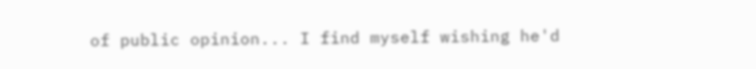of public opinion... I find myself wishing he'd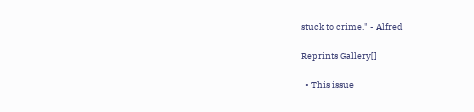stuck to crime." - Alfred

Reprints Gallery[]

  • This issue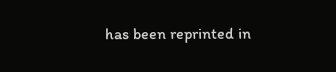has been reprinted in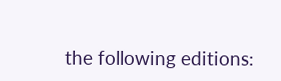the following editions: